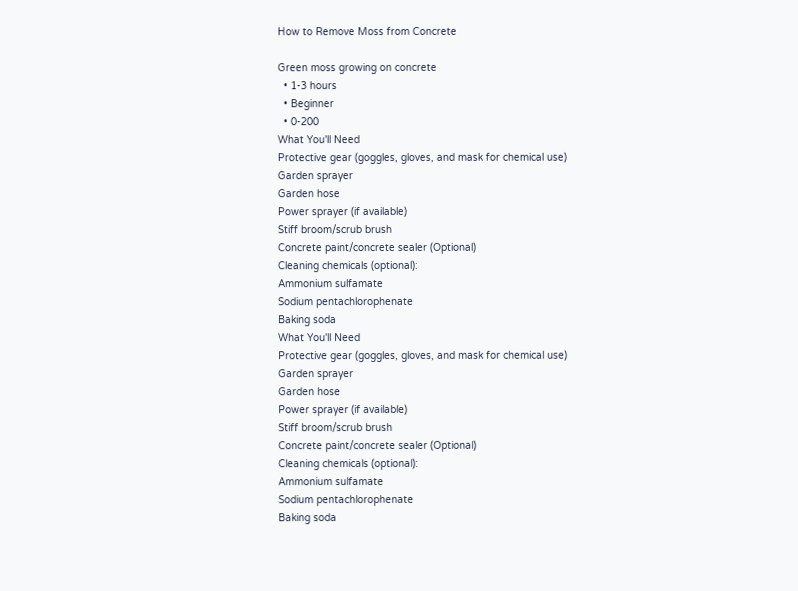How to Remove Moss from Concrete

Green moss growing on concrete
  • 1-3 hours
  • Beginner
  • 0-200
What You'll Need
Protective gear (goggles, gloves, and mask for chemical use)
Garden sprayer
Garden hose
Power sprayer (if available)
Stiff broom/scrub brush
Concrete paint/concrete sealer (Optional)
Cleaning chemicals (optional):
Ammonium sulfamate
Sodium pentachlorophenate
Baking soda
What You'll Need
Protective gear (goggles, gloves, and mask for chemical use)
Garden sprayer
Garden hose
Power sprayer (if available)
Stiff broom/scrub brush
Concrete paint/concrete sealer (Optional)
Cleaning chemicals (optional):
Ammonium sulfamate
Sodium pentachlorophenate
Baking soda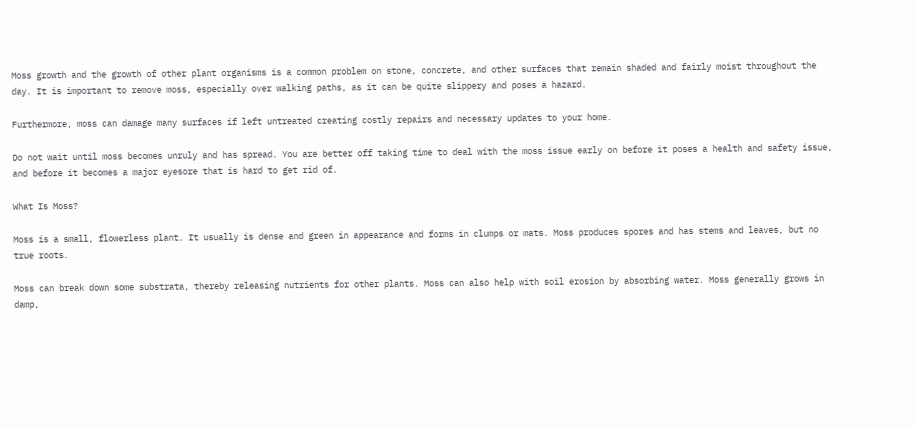Moss growth and the growth of other plant organisms is a common problem on stone, concrete, and other surfaces that remain shaded and fairly moist throughout the day. It is important to remove moss, especially over walking paths, as it can be quite slippery and poses a hazard.

Furthermore, moss can damage many surfaces if left untreated creating costly repairs and necessary updates to your home.

Do not wait until moss becomes unruly and has spread. You are better off taking time to deal with the moss issue early on before it poses a health and safety issue, and before it becomes a major eyesore that is hard to get rid of.

What Is Moss?

Moss is a small, flowerless plant. It usually is dense and green in appearance and forms in clumps or mats. Moss produces spores and has stems and leaves, but no true roots.

Moss can break down some substrata, thereby releasing nutrients for other plants. Moss can also help with soil erosion by absorbing water. Moss generally grows in damp,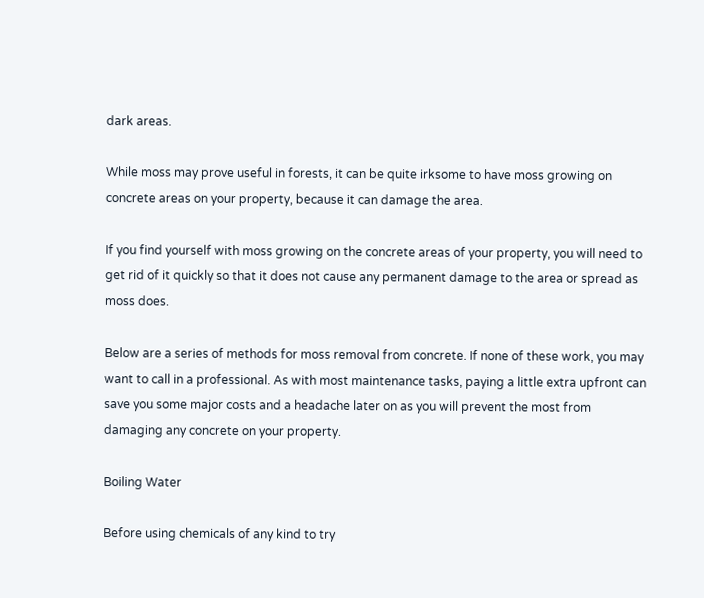dark areas.

While moss may prove useful in forests, it can be quite irksome to have moss growing on concrete areas on your property, because it can damage the area.

If you find yourself with moss growing on the concrete areas of your property, you will need to get rid of it quickly so that it does not cause any permanent damage to the area or spread as moss does.

Below are a series of methods for moss removal from concrete. If none of these work, you may want to call in a professional. As with most maintenance tasks, paying a little extra upfront can save you some major costs and a headache later on as you will prevent the most from damaging any concrete on your property.

Boiling Water

Before using chemicals of any kind to try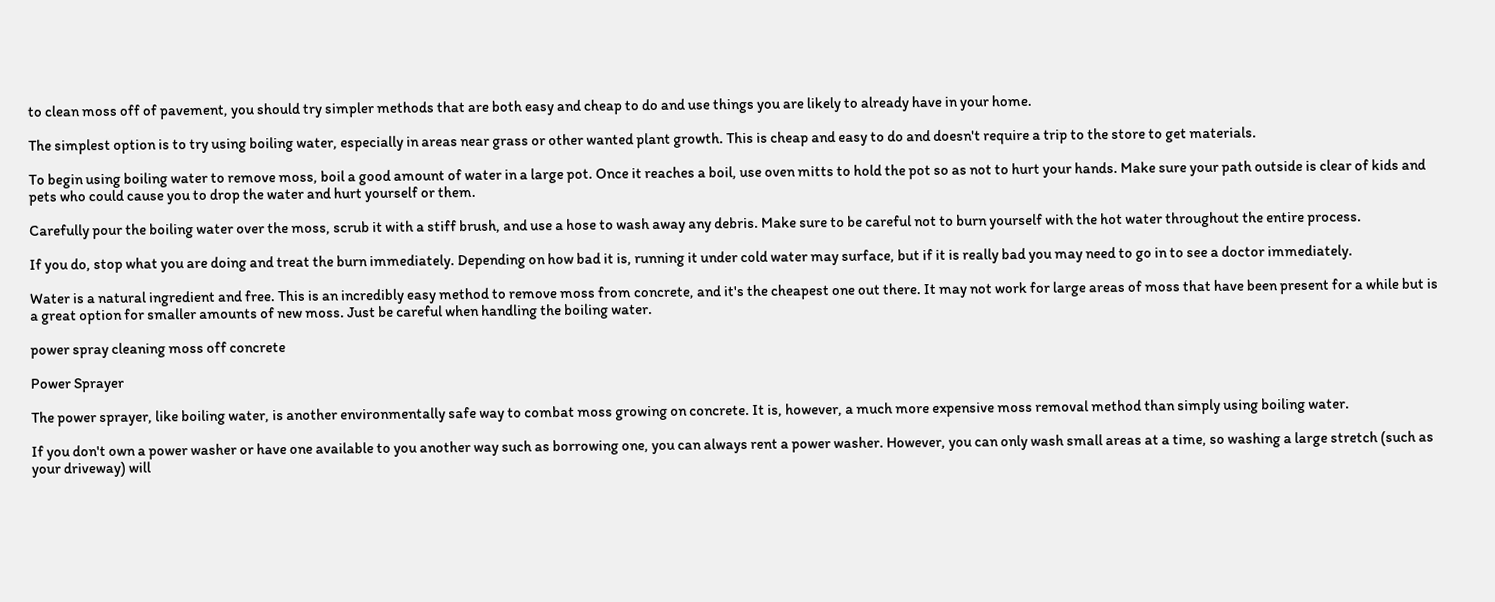to clean moss off of pavement, you should try simpler methods that are both easy and cheap to do and use things you are likely to already have in your home.

The simplest option is to try using boiling water, especially in areas near grass or other wanted plant growth. This is cheap and easy to do and doesn't require a trip to the store to get materials.

To begin using boiling water to remove moss, boil a good amount of water in a large pot. Once it reaches a boil, use oven mitts to hold the pot so as not to hurt your hands. Make sure your path outside is clear of kids and pets who could cause you to drop the water and hurt yourself or them.

Carefully pour the boiling water over the moss, scrub it with a stiff brush, and use a hose to wash away any debris. Make sure to be careful not to burn yourself with the hot water throughout the entire process.

If you do, stop what you are doing and treat the burn immediately. Depending on how bad it is, running it under cold water may surface, but if it is really bad you may need to go in to see a doctor immediately.

Water is a natural ingredient and free. This is an incredibly easy method to remove moss from concrete, and it's the cheapest one out there. It may not work for large areas of moss that have been present for a while but is a great option for smaller amounts of new moss. Just be careful when handling the boiling water.

power spray cleaning moss off concrete

Power Sprayer

The power sprayer, like boiling water, is another environmentally safe way to combat moss growing on concrete. It is, however, a much more expensive moss removal method than simply using boiling water.

If you don't own a power washer or have one available to you another way such as borrowing one, you can always rent a power washer. However, you can only wash small areas at a time, so washing a large stretch (such as your driveway) will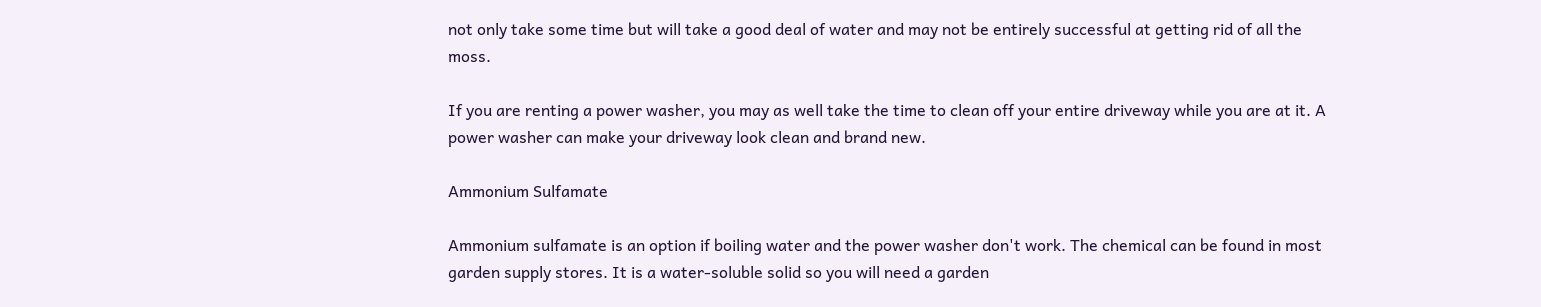not only take some time but will take a good deal of water and may not be entirely successful at getting rid of all the moss.

If you are renting a power washer, you may as well take the time to clean off your entire driveway while you are at it. A power washer can make your driveway look clean and brand new.

Ammonium Sulfamate

Ammonium sulfamate is an option if boiling water and the power washer don't work. The chemical can be found in most garden supply stores. It is a water-soluble solid so you will need a garden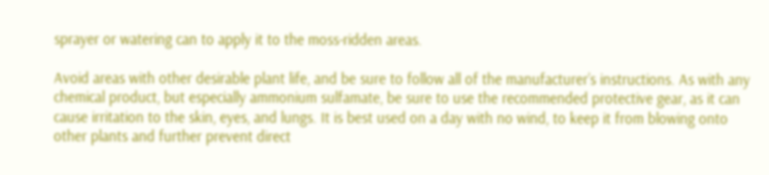sprayer or watering can to apply it to the moss-ridden areas.

Avoid areas with other desirable plant life, and be sure to follow all of the manufacturer’s instructions. As with any chemical product, but especially ammonium sulfamate, be sure to use the recommended protective gear, as it can cause irritation to the skin, eyes, and lungs. It is best used on a day with no wind, to keep it from blowing onto other plants and further prevent direct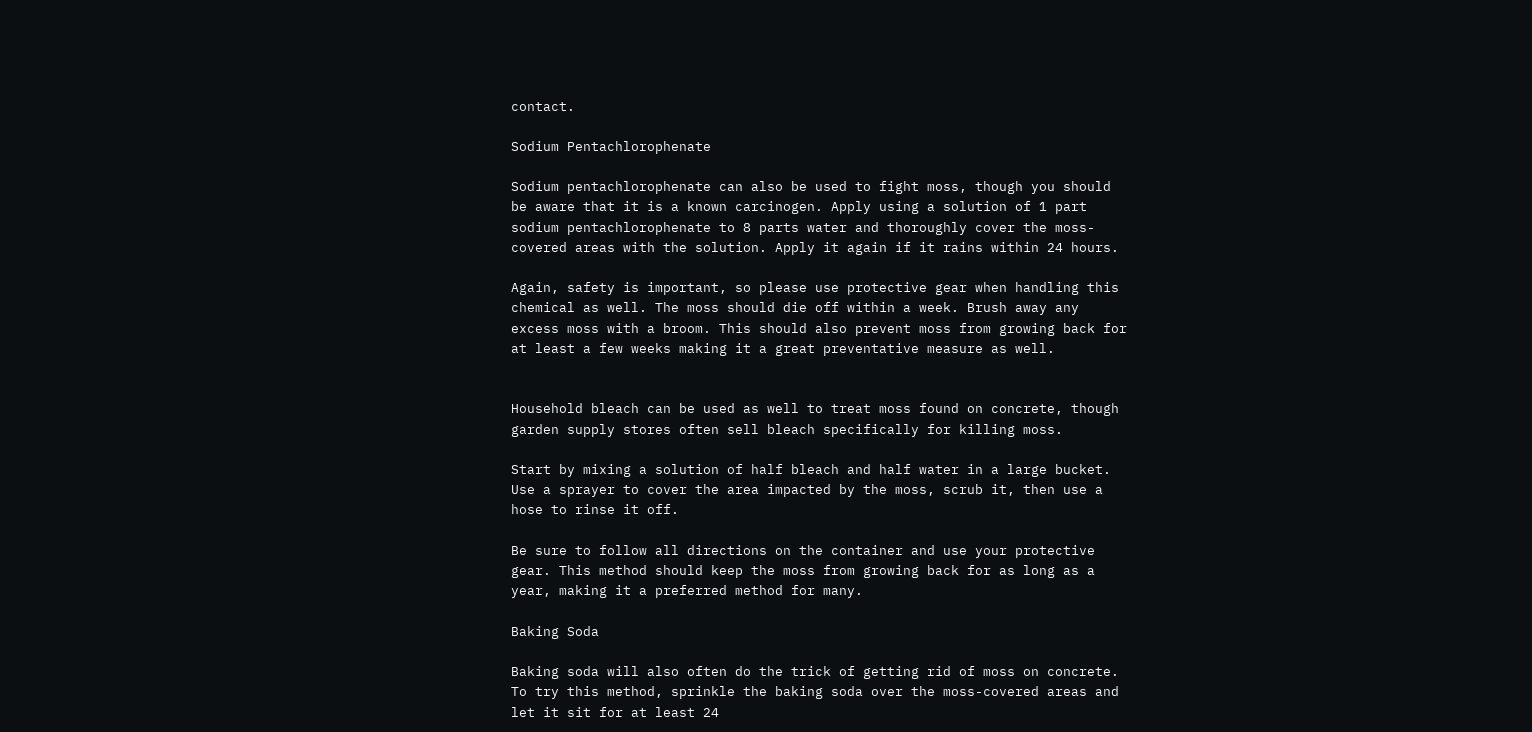contact.

Sodium Pentachlorophenate

Sodium pentachlorophenate can also be used to fight moss, though you should be aware that it is a known carcinogen. Apply using a solution of 1 part sodium pentachlorophenate to 8 parts water and thoroughly cover the moss-covered areas with the solution. Apply it again if it rains within 24 hours.

Again, safety is important, so please use protective gear when handling this chemical as well. The moss should die off within a week. Brush away any excess moss with a broom. This should also prevent moss from growing back for at least a few weeks making it a great preventative measure as well.


Household bleach can be used as well to treat moss found on concrete, though garden supply stores often sell bleach specifically for killing moss.

Start by mixing a solution of half bleach and half water in a large bucket. Use a sprayer to cover the area impacted by the moss, scrub it, then use a hose to rinse it off.

Be sure to follow all directions on the container and use your protective gear. This method should keep the moss from growing back for as long as a year, making it a preferred method for many.

Baking Soda

Baking soda will also often do the trick of getting rid of moss on concrete. To try this method, sprinkle the baking soda over the moss-covered areas and let it sit for at least 24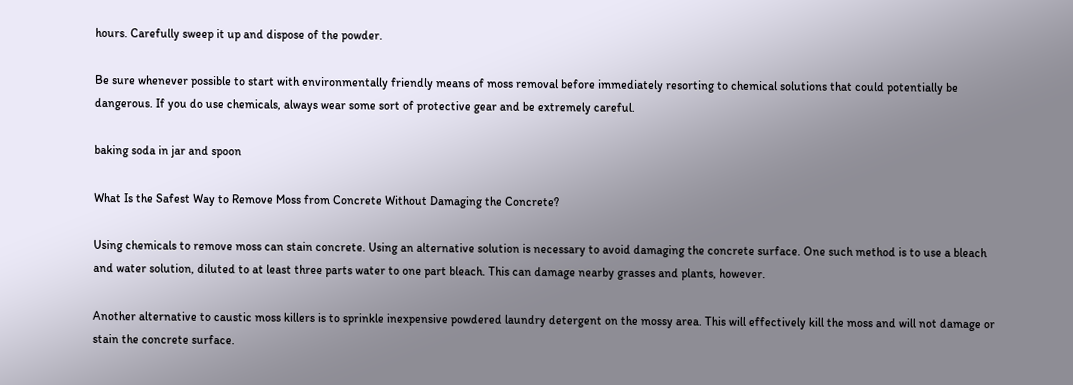hours. Carefully sweep it up and dispose of the powder.

Be sure whenever possible to start with environmentally friendly means of moss removal before immediately resorting to chemical solutions that could potentially be dangerous. If you do use chemicals, always wear some sort of protective gear and be extremely careful.

baking soda in jar and spoon

What Is the Safest Way to Remove Moss from Concrete Without Damaging the Concrete?

Using chemicals to remove moss can stain concrete. Using an alternative solution is necessary to avoid damaging the concrete surface. One such method is to use a bleach and water solution, diluted to at least three parts water to one part bleach. This can damage nearby grasses and plants, however.

Another alternative to caustic moss killers is to sprinkle inexpensive powdered laundry detergent on the mossy area. This will effectively kill the moss and will not damage or stain the concrete surface.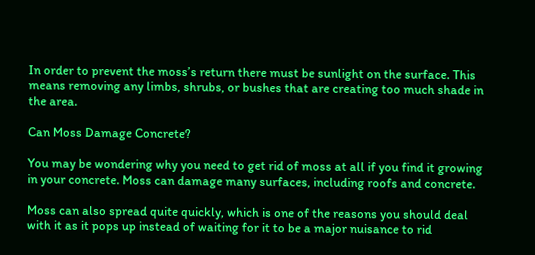In order to prevent the moss’s return there must be sunlight on the surface. This means removing any limbs, shrubs, or bushes that are creating too much shade in the area.

Can Moss Damage Concrete?

You may be wondering why you need to get rid of moss at all if you find it growing in your concrete. Moss can damage many surfaces, including roofs and concrete.

Moss can also spread quite quickly, which is one of the reasons you should deal with it as it pops up instead of waiting for it to be a major nuisance to rid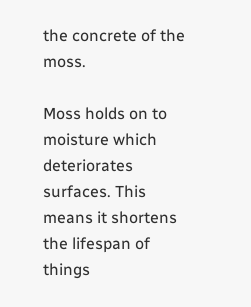the concrete of the moss.

Moss holds on to moisture which deteriorates surfaces. This means it shortens the lifespan of things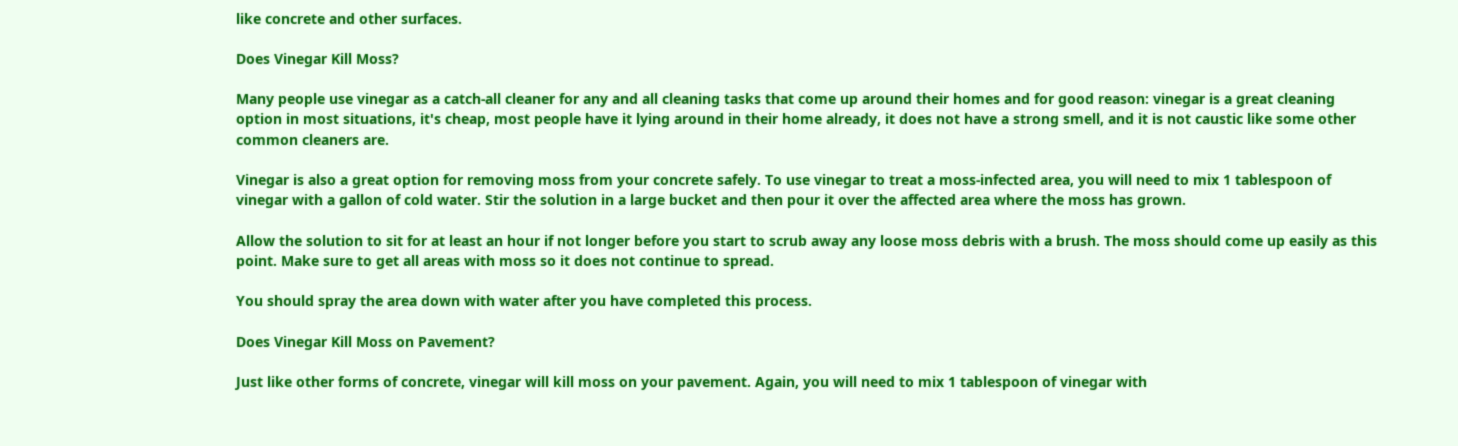like concrete and other surfaces.

Does Vinegar Kill Moss?

Many people use vinegar as a catch-all cleaner for any and all cleaning tasks that come up around their homes and for good reason: vinegar is a great cleaning option in most situations, it's cheap, most people have it lying around in their home already, it does not have a strong smell, and it is not caustic like some other common cleaners are.

Vinegar is also a great option for removing moss from your concrete safely. To use vinegar to treat a moss-infected area, you will need to mix 1 tablespoon of vinegar with a gallon of cold water. Stir the solution in a large bucket and then pour it over the affected area where the moss has grown.

Allow the solution to sit for at least an hour if not longer before you start to scrub away any loose moss debris with a brush. The moss should come up easily as this point. Make sure to get all areas with moss so it does not continue to spread.

You should spray the area down with water after you have completed this process.

Does Vinegar Kill Moss on Pavement?

Just like other forms of concrete, vinegar will kill moss on your pavement. Again, you will need to mix 1 tablespoon of vinegar with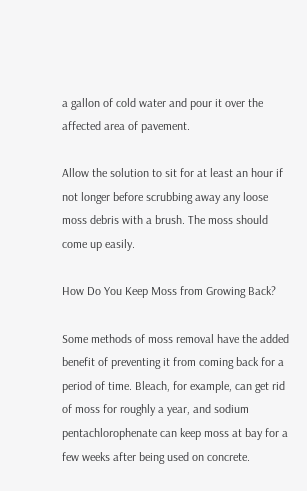a gallon of cold water and pour it over the affected area of pavement.

Allow the solution to sit for at least an hour if not longer before scrubbing away any loose moss debris with a brush. The moss should come up easily.

How Do You Keep Moss from Growing Back?

Some methods of moss removal have the added benefit of preventing it from coming back for a period of time. Bleach, for example, can get rid of moss for roughly a year, and sodium pentachlorophenate can keep moss at bay for a few weeks after being used on concrete.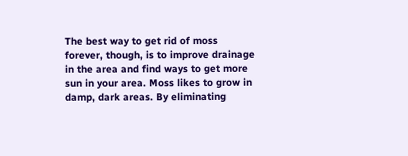The best way to get rid of moss forever, though, is to improve drainage in the area and find ways to get more sun in your area. Moss likes to grow in damp, dark areas. By eliminating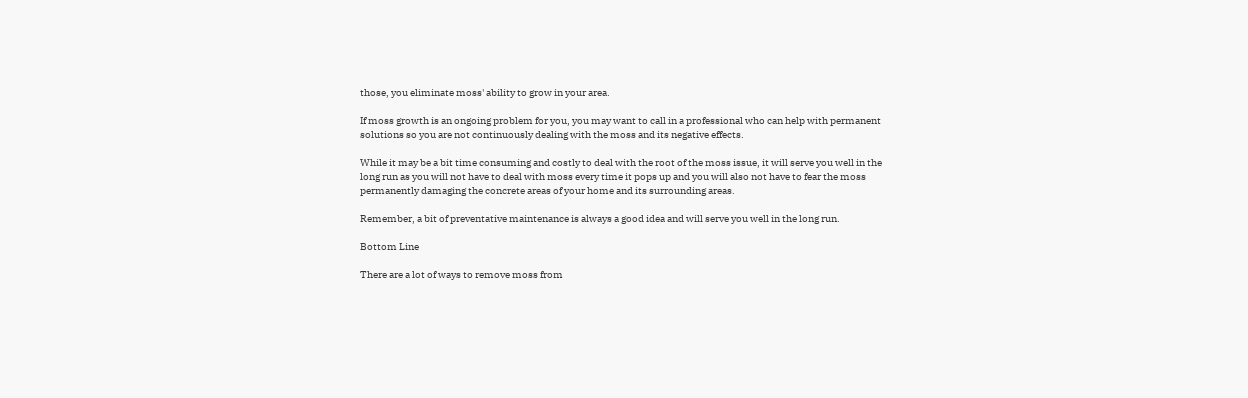those, you eliminate moss' ability to grow in your area.

If moss growth is an ongoing problem for you, you may want to call in a professional who can help with permanent solutions so you are not continuously dealing with the moss and its negative effects.

While it may be a bit time consuming and costly to deal with the root of the moss issue, it will serve you well in the long run as you will not have to deal with moss every time it pops up and you will also not have to fear the moss permanently damaging the concrete areas of your home and its surrounding areas.

Remember, a bit of preventative maintenance is always a good idea and will serve you well in the long run.

Bottom Line

There are a lot of ways to remove moss from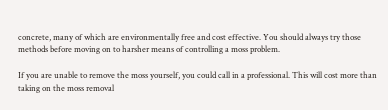concrete, many of which are environmentally free and cost effective. You should always try those methods before moving on to harsher means of controlling a moss problem.

If you are unable to remove the moss yourself, you could call in a professional. This will cost more than taking on the moss removal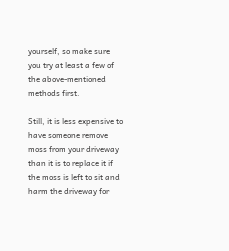yourself, so make sure you try at least a few of the above-mentioned methods first.

Still, it is less expensive to have someone remove moss from your driveway than it is to replace it if the moss is left to sit and harm the driveway for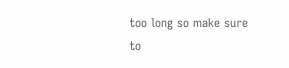too long so make sure to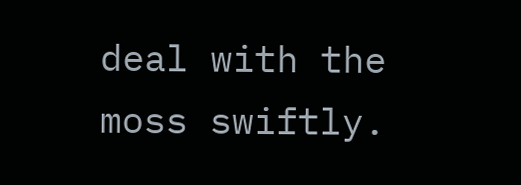deal with the moss swiftly.